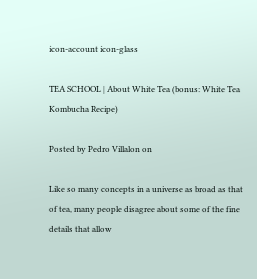icon-account icon-glass

TEA SCHOOL | About White Tea (bonus: White Tea Kombucha Recipe)

Posted by Pedro Villalon on

Like so many concepts in a universe as broad as that of tea, many people disagree about some of the fine details that allow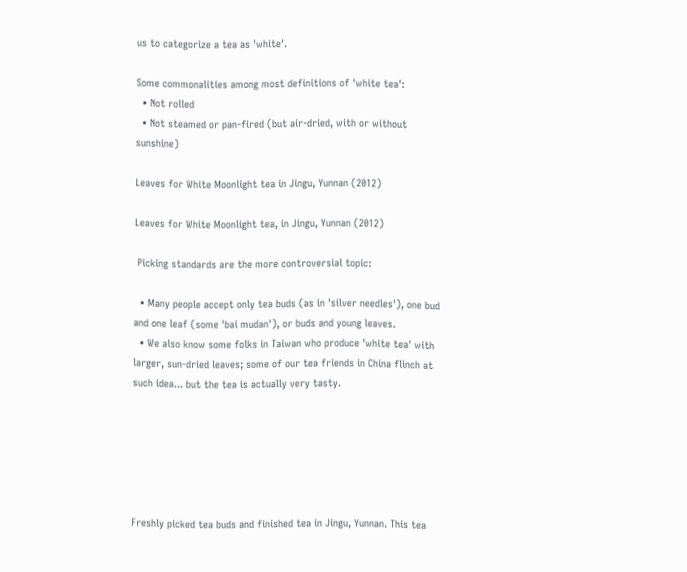us to categorize a tea as 'white'.

Some commonalities among most definitions of 'white tea':
  • Not rolled
  • Not steamed or pan-fired (but air-dried, with or without sunshine)

Leaves for White Moonlight tea in Jingu, Yunnan (2012)

Leaves for White Moonlight tea, in Jingu, Yunnan (2012)

 Picking standards are the more controversial topic:

  • Many people accept only tea buds (as in 'silver needles'), one bud and one leaf (some 'bai mudan'), or buds and young leaves.
  • We also know some folks in Taiwan who produce 'white tea' with larger, sun-dried leaves; some of our tea friends in China flinch at such idea... but the tea is actually very tasty.






Freshly picked tea buds and finished tea in Jingu, Yunnan. This tea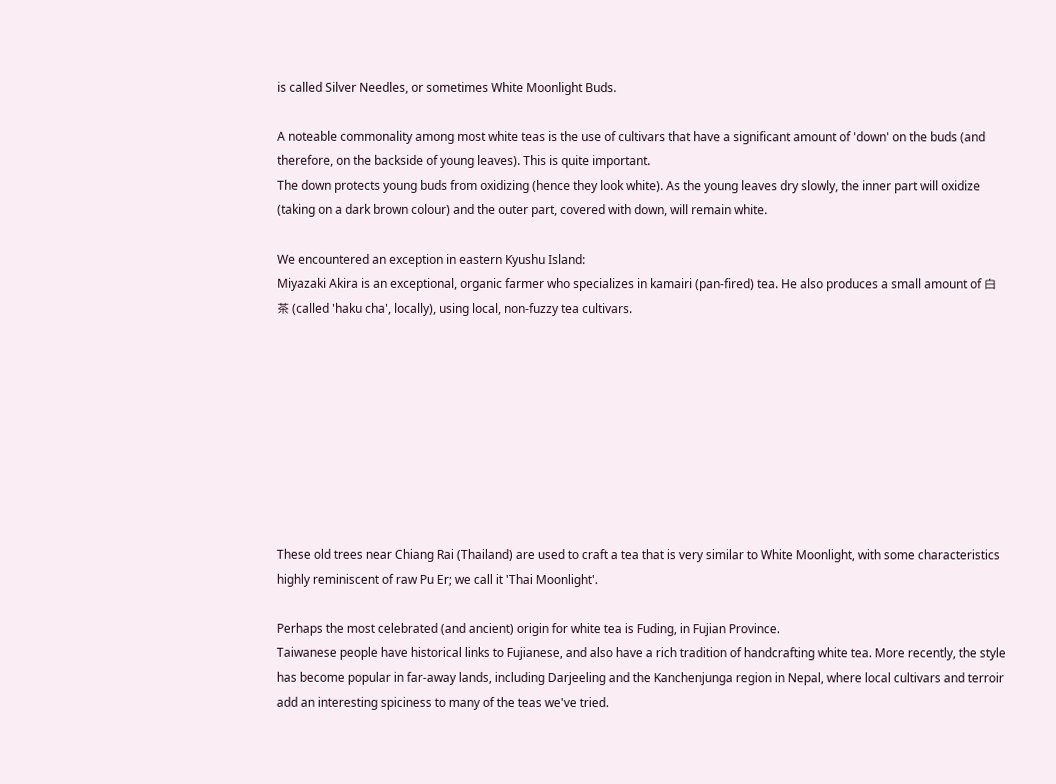is called Silver Needles, or sometimes White Moonlight Buds.

A noteable commonality among most white teas is the use of cultivars that have a significant amount of 'down' on the buds (and therefore, on the backside of young leaves). This is quite important.
The down protects young buds from oxidizing (hence they look white). As the young leaves dry slowly, the inner part will oxidize (taking on a dark brown colour) and the outer part, covered with down, will remain white.

We encountered an exception in eastern Kyushu Island:
Miyazaki Akira is an exceptional, organic farmer who specializes in kamairi (pan-fired) tea. He also produces a small amount of 白茶 (called 'haku cha', locally), using local, non-fuzzy tea cultivars.









These old trees near Chiang Rai (Thailand) are used to craft a tea that is very similar to White Moonlight, with some characteristics highly reminiscent of raw Pu Er; we call it 'Thai Moonlight'.

Perhaps the most celebrated (and ancient) origin for white tea is Fuding, in Fujian Province.
Taiwanese people have historical links to Fujianese, and also have a rich tradition of handcrafting white tea. More recently, the style has become popular in far-away lands, including Darjeeling and the Kanchenjunga region in Nepal, where local cultivars and terroir add an interesting spiciness to many of the teas we've tried.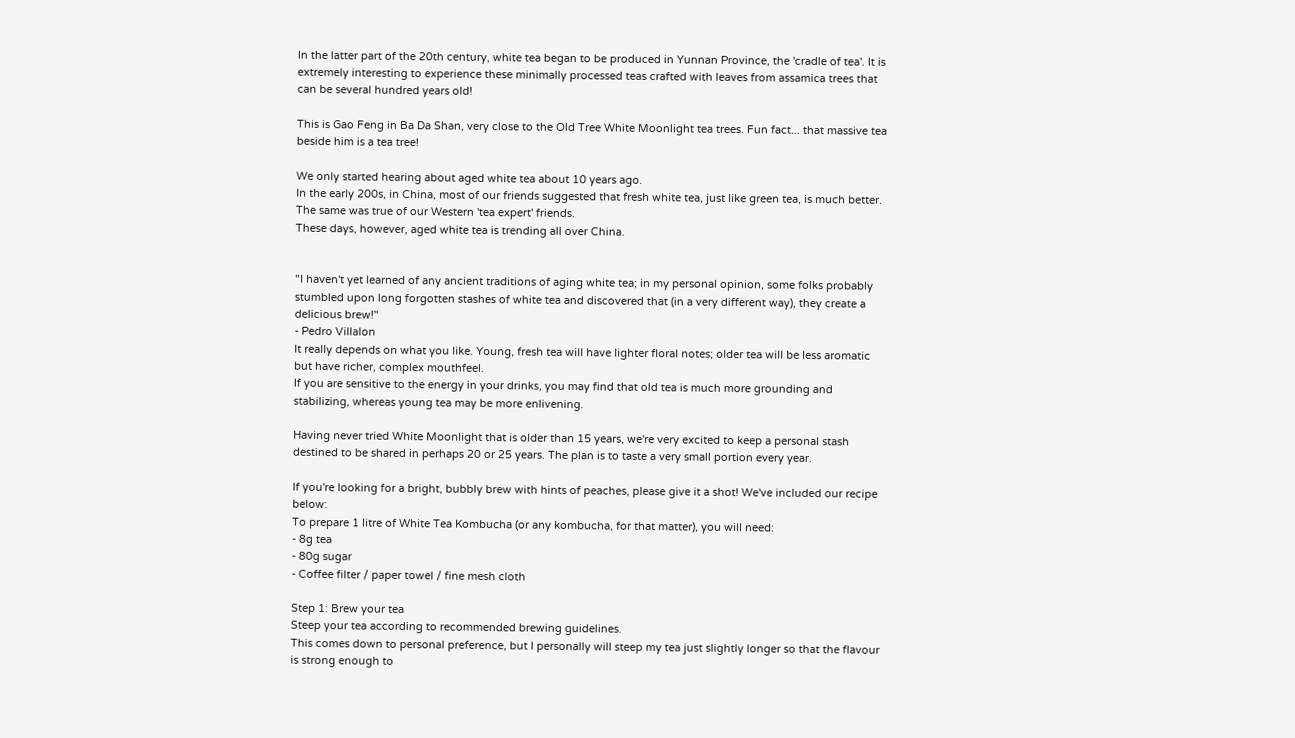In the latter part of the 20th century, white tea began to be produced in Yunnan Province, the 'cradle of tea'. It is extremely interesting to experience these minimally processed teas crafted with leaves from assamica trees that can be several hundred years old!

This is Gao Feng in Ba Da Shan, very close to the Old Tree White Moonlight tea trees. Fun fact... that massive tea beside him is a tea tree!

We only started hearing about aged white tea about 10 years ago.
In the early 200s, in China, most of our friends suggested that fresh white tea, just like green tea, is much better. The same was true of our Western 'tea expert' friends.
These days, however, aged white tea is trending all over China.


"I haven't yet learned of any ancient traditions of aging white tea; in my personal opinion, some folks probably stumbled upon long forgotten stashes of white tea and discovered that (in a very different way), they create a delicious brew!"
- Pedro Villalon
It really depends on what you like. Young, fresh tea will have lighter floral notes; older tea will be less aromatic but have richer, complex mouthfeel.
If you are sensitive to the energy in your drinks, you may find that old tea is much more grounding and stabilizing, whereas young tea may be more enlivening.

Having never tried White Moonlight that is older than 15 years, we're very excited to keep a personal stash destined to be shared in perhaps 20 or 25 years. The plan is to taste a very small portion every year.

If you're looking for a bright, bubbly brew with hints of peaches, please give it a shot! We've included our recipe below:
To prepare 1 litre of White Tea Kombucha (or any kombucha, for that matter), you will need:
- 8g tea
- 80g sugar
- Coffee filter / paper towel / fine mesh cloth

Step 1: Brew your tea
Steep your tea according to recommended brewing guidelines.
This comes down to personal preference, but I personally will steep my tea just slightly longer so that the flavour is strong enough to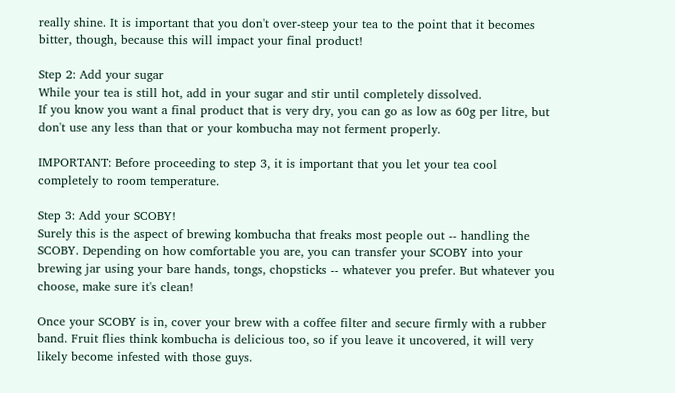really shine. It is important that you don't over-steep your tea to the point that it becomes bitter, though, because this will impact your final product!

Step 2: Add your sugar
While your tea is still hot, add in your sugar and stir until completely dissolved.
If you know you want a final product that is very dry, you can go as low as 60g per litre, but don't use any less than that or your kombucha may not ferment properly.

IMPORTANT: Before proceeding to step 3, it is important that you let your tea cool completely to room temperature.

Step 3: Add your SCOBY!
Surely this is the aspect of brewing kombucha that freaks most people out -- handling the SCOBY. Depending on how comfortable you are, you can transfer your SCOBY into your brewing jar using your bare hands, tongs, chopsticks -- whatever you prefer. But whatever you choose, make sure it's clean!

Once your SCOBY is in, cover your brew with a coffee filter and secure firmly with a rubber band. Fruit flies think kombucha is delicious too, so if you leave it uncovered, it will very likely become infested with those guys.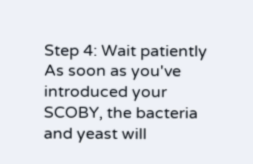Step 4: Wait patiently
As soon as you've introduced your SCOBY, the bacteria and yeast will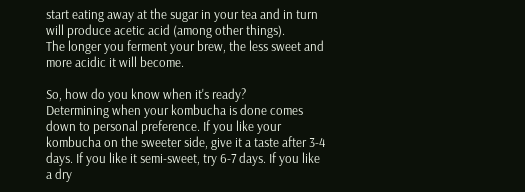start eating away at the sugar in your tea and in turn will produce acetic acid (among other things).
The longer you ferment your brew, the less sweet and more acidic it will become.

So, how do you know when it's ready?
Determining when your kombucha is done comes down to personal preference. If you like your kombucha on the sweeter side, give it a taste after 3-4 days. If you like it semi-sweet, try 6-7 days. If you like a dry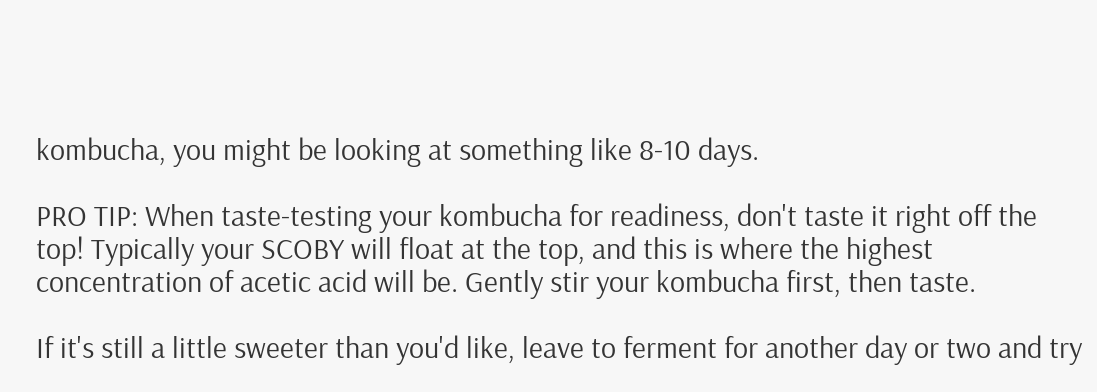kombucha, you might be looking at something like 8-10 days.

PRO TIP: When taste-testing your kombucha for readiness, don't taste it right off the top! Typically your SCOBY will float at the top, and this is where the highest concentration of acetic acid will be. Gently stir your kombucha first, then taste.

If it's still a little sweeter than you'd like, leave to ferment for another day or two and try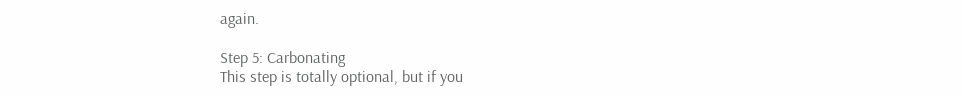again.

Step 5: Carbonating
This step is totally optional, but if you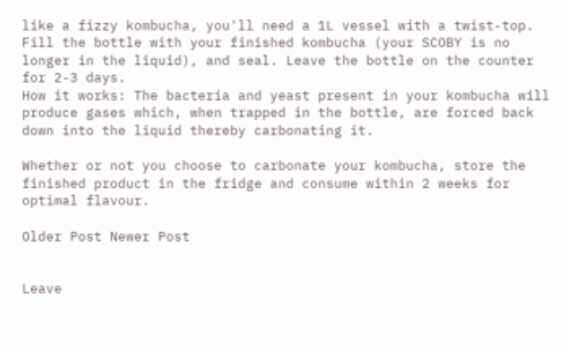like a fizzy kombucha, you'll need a 1L vessel with a twist-top.
Fill the bottle with your finished kombucha (your SCOBY is no longer in the liquid), and seal. Leave the bottle on the counter for 2-3 days.
How it works: The bacteria and yeast present in your kombucha will produce gases which, when trapped in the bottle, are forced back down into the liquid thereby carbonating it.

Whether or not you choose to carbonate your kombucha, store the finished product in the fridge and consume within 2 weeks for optimal flavour.

Older Post Newer Post


Leave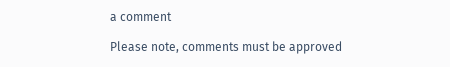a comment

Please note, comments must be approved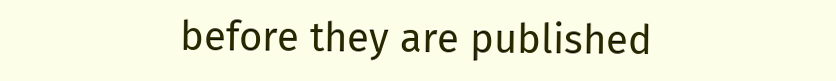before they are published